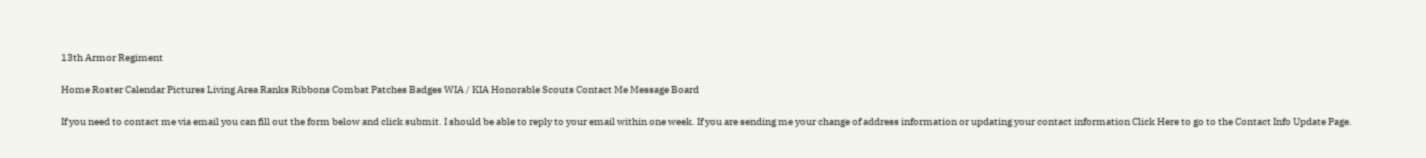13th Armor Regiment

Home Roster Calendar Pictures Living Area Ranks Ribbons Combat Patches Badges WIA / KIA Honorable Scouts Contact Me Message Board

If you need to contact me via email you can fill out the form below and click submit. I should be able to reply to your email within one week. If you are sending me your change of address information or updating your contact information Click Here to go to the Contact Info Update Page.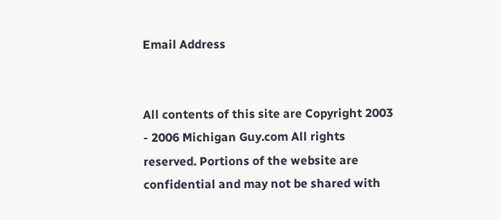Email Address


All contents of this site are Copyright 2003 - 2006 Michigan Guy.com All rights reserved. Portions of the website are confidential and may not be shared with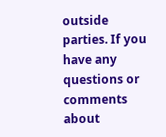outside parties. If you have any questions or comments about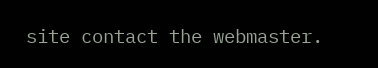site contact the webmaster.